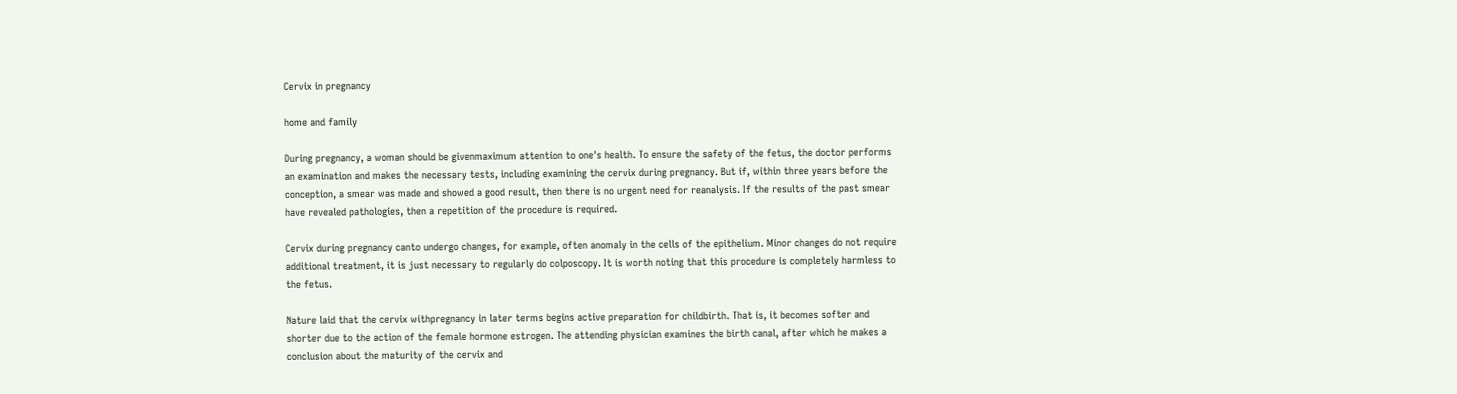Cervix in pregnancy

home and family

During pregnancy, a woman should be givenmaximum attention to one's health. To ensure the safety of the fetus, the doctor performs an examination and makes the necessary tests, including examining the cervix during pregnancy. But if, within three years before the conception, a smear was made and showed a good result, then there is no urgent need for reanalysis. If the results of the past smear have revealed pathologies, then a repetition of the procedure is required.

Cervix during pregnancy canto undergo changes, for example, often anomaly in the cells of the epithelium. Minor changes do not require additional treatment, it is just necessary to regularly do colposcopy. It is worth noting that this procedure is completely harmless to the fetus.

Nature laid that the cervix withpregnancy in later terms begins active preparation for childbirth. That is, it becomes softer and shorter due to the action of the female hormone estrogen. The attending physician examines the birth canal, after which he makes a conclusion about the maturity of the cervix and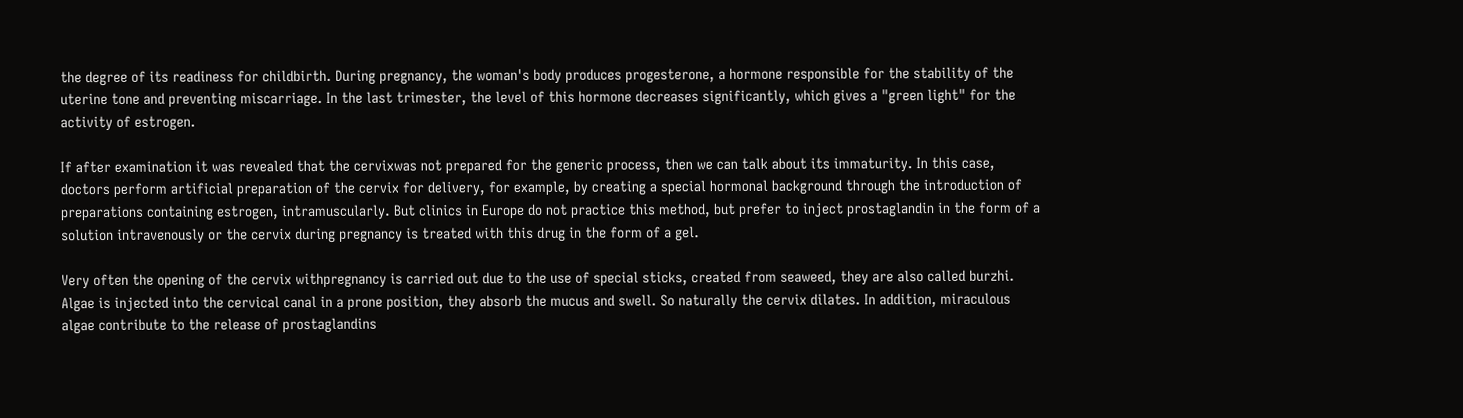the degree of its readiness for childbirth. During pregnancy, the woman's body produces progesterone, a hormone responsible for the stability of the uterine tone and preventing miscarriage. In the last trimester, the level of this hormone decreases significantly, which gives a "green light" for the activity of estrogen.

If after examination it was revealed that the cervixwas not prepared for the generic process, then we can talk about its immaturity. In this case, doctors perform artificial preparation of the cervix for delivery, for example, by creating a special hormonal background through the introduction of preparations containing estrogen, intramuscularly. But clinics in Europe do not practice this method, but prefer to inject prostaglandin in the form of a solution intravenously or the cervix during pregnancy is treated with this drug in the form of a gel.

Very often the opening of the cervix withpregnancy is carried out due to the use of special sticks, created from seaweed, they are also called burzhi. Algae is injected into the cervical canal in a prone position, they absorb the mucus and swell. So naturally the cervix dilates. In addition, miraculous algae contribute to the release of prostaglandins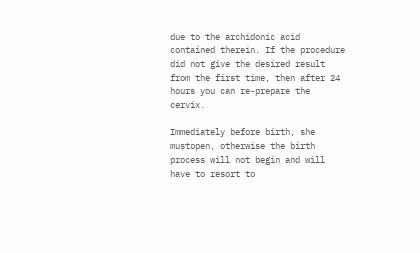due to the archidonic acid contained therein. If the procedure did not give the desired result from the first time, then after 24 hours you can re-prepare the cervix.

Immediately before birth, she mustopen, otherwise the birth process will not begin and will have to resort to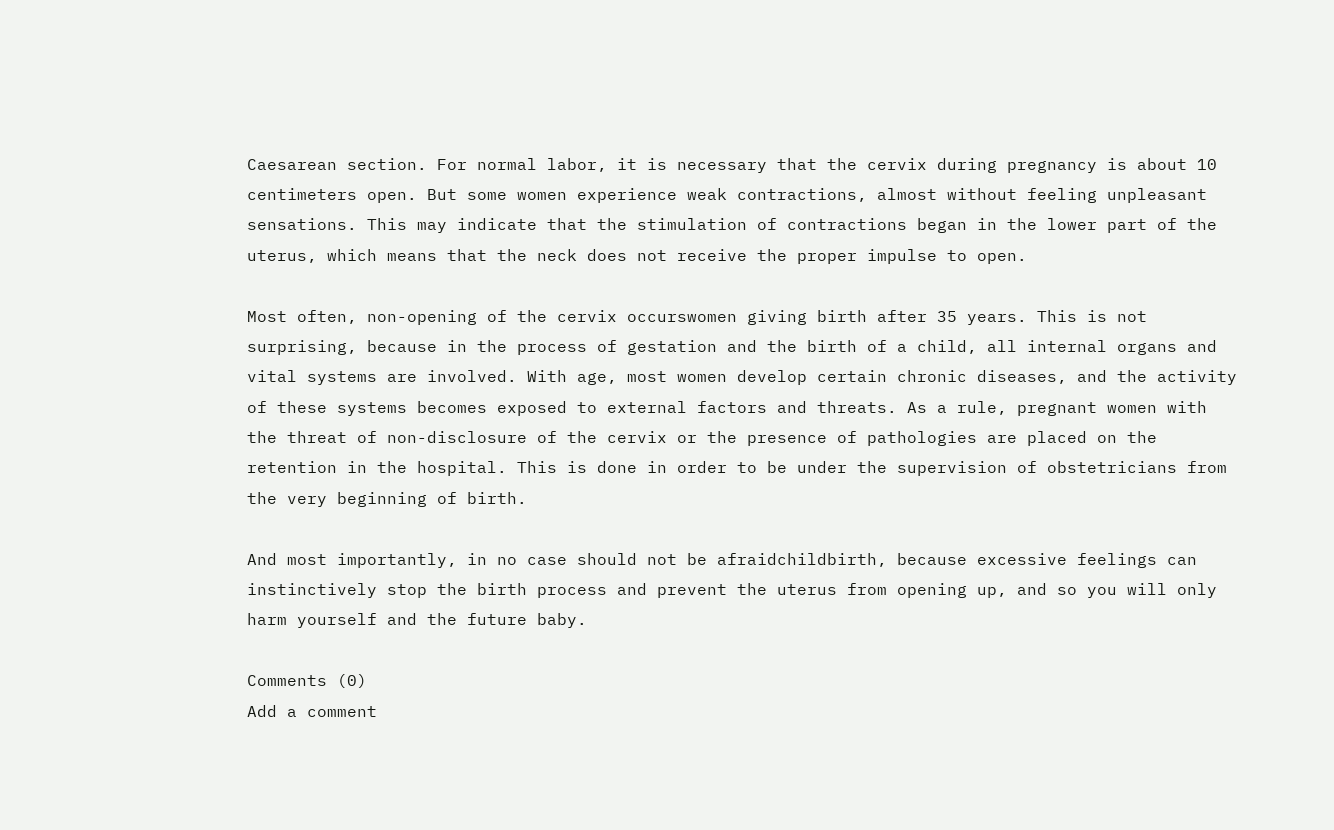Caesarean section. For normal labor, it is necessary that the cervix during pregnancy is about 10 centimeters open. But some women experience weak contractions, almost without feeling unpleasant sensations. This may indicate that the stimulation of contractions began in the lower part of the uterus, which means that the neck does not receive the proper impulse to open.

Most often, non-opening of the cervix occurswomen giving birth after 35 years. This is not surprising, because in the process of gestation and the birth of a child, all internal organs and vital systems are involved. With age, most women develop certain chronic diseases, and the activity of these systems becomes exposed to external factors and threats. As a rule, pregnant women with the threat of non-disclosure of the cervix or the presence of pathologies are placed on the retention in the hospital. This is done in order to be under the supervision of obstetricians from the very beginning of birth.

And most importantly, in no case should not be afraidchildbirth, because excessive feelings can instinctively stop the birth process and prevent the uterus from opening up, and so you will only harm yourself and the future baby.

Comments (0)
Add a comment